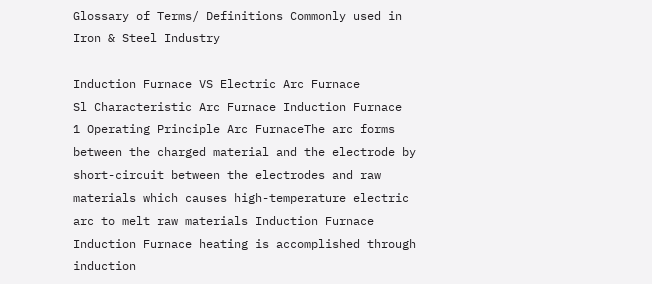Glossary of Terms/ Definitions Commonly used in Iron & Steel Industry

Induction Furnace VS Electric Arc Furnace
Sl Characteristic Arc Furnace Induction Furnace
1 Operating Principle Arc FurnaceThe arc forms between the charged material and the electrode by short-circuit between the electrodes and raw materials which causes high-temperature electric arc to melt raw materials Induction Furnace Induction Furnace heating is accomplished through induction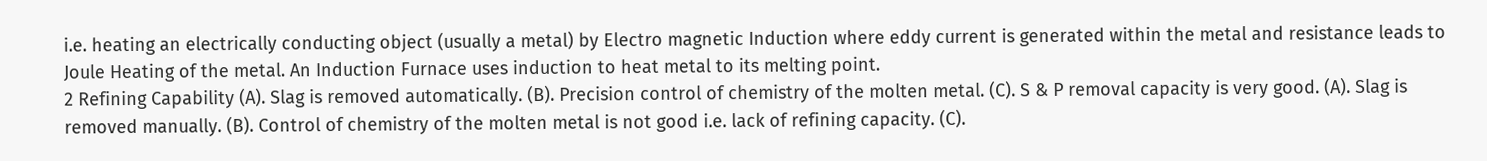i.e. heating an electrically conducting object (usually a metal) by Electro magnetic Induction where eddy current is generated within the metal and resistance leads to Joule Heating of the metal. An Induction Furnace uses induction to heat metal to its melting point.
2 Refining Capability (A). Slag is removed automatically. (B). Precision control of chemistry of the molten metal. (C). S & P removal capacity is very good. (A). Slag is removed manually. (B). Control of chemistry of the molten metal is not good i.e. lack of refining capacity. (C).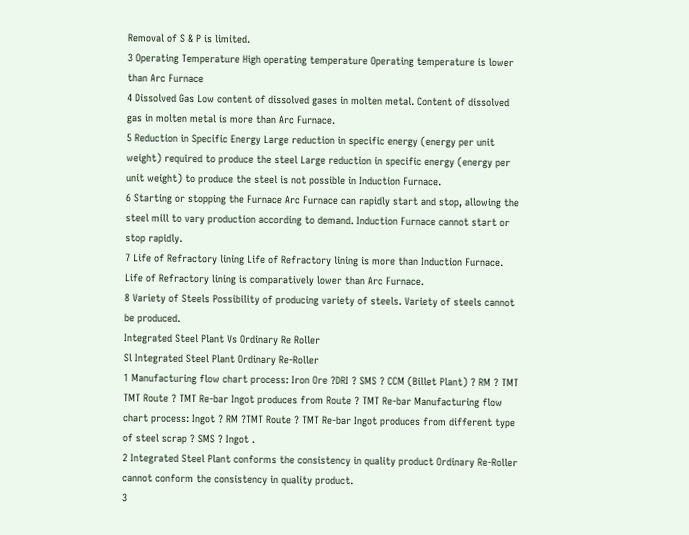Removal of S & P is limited.
3 Operating Temperature High operating temperature Operating temperature is lower than Arc Furnace
4 Dissolved Gas Low content of dissolved gases in molten metal. Content of dissolved gas in molten metal is more than Arc Furnace.
5 Reduction in Specific Energy Large reduction in specific energy (energy per unit weight) required to produce the steel Large reduction in specific energy (energy per unit weight) to produce the steel is not possible in Induction Furnace.
6 Starting or stopping the Furnace Arc Furnace can rapidly start and stop, allowing the steel mill to vary production according to demand. Induction Furnace cannot start or stop rapidly.
7 Life of Refractory lining Life of Refractory lining is more than Induction Furnace. Life of Refractory lining is comparatively lower than Arc Furnace.
8 Variety of Steels Possibility of producing variety of steels. Variety of steels cannot be produced.
Integrated Steel Plant Vs Ordinary Re Roller
Sl Integrated Steel Plant Ordinary Re-Roller
1 Manufacturing flow chart process: Iron Ore ?DRI ? SMS ? CCM (Billet Plant) ? RM ? TMT TMT Route ? TMT Re-bar Ingot produces from Route ? TMT Re-bar Manufacturing flow chart process: Ingot ? RM ?TMT Route ? TMT Re-bar Ingot produces from different type of steel scrap ? SMS ? Ingot .
2 Integrated Steel Plant conforms the consistency in quality product Ordinary Re-Roller cannot conform the consistency in quality product.
3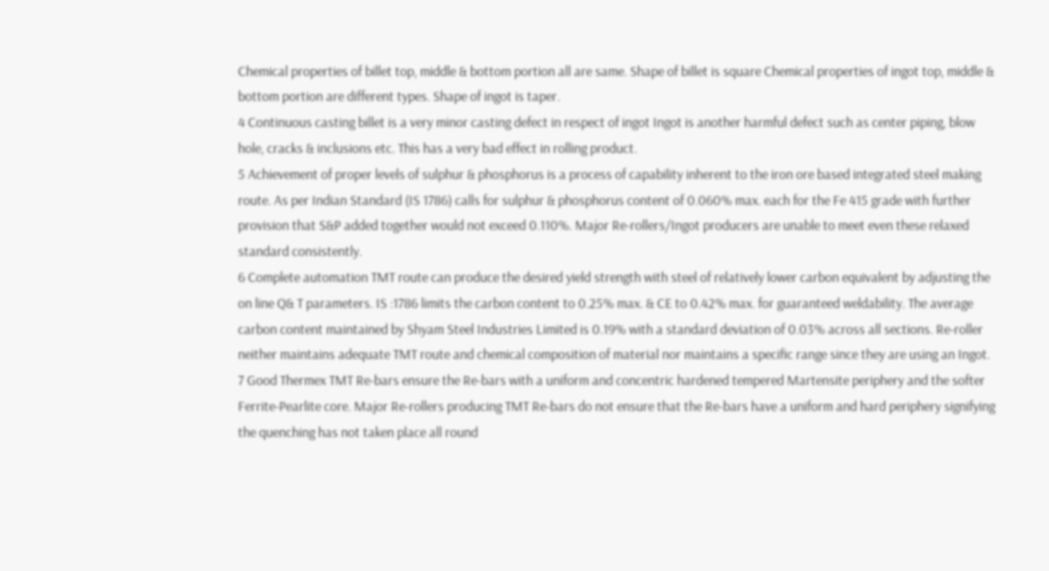Chemical properties of billet top, middle & bottom portion all are same. Shape of billet is square Chemical properties of ingot top, middle & bottom portion are different types. Shape of ingot is taper.
4 Continuous casting billet is a very minor casting defect in respect of ingot Ingot is another harmful defect such as center piping, blow hole, cracks & inclusions etc. This has a very bad effect in rolling product.
5 Achievement of proper levels of sulphur & phosphorus is a process of capability inherent to the iron ore based integrated steel making route. As per Indian Standard (IS 1786) calls for sulphur & phosphorus content of 0.060% max. each for the Fe 415 grade with further provision that S&P added together would not exceed 0.110%. Major Re-rollers/Ingot producers are unable to meet even these relaxed standard consistently.
6 Complete automation TMT route can produce the desired yield strength with steel of relatively lower carbon equivalent by adjusting the on line Q& T parameters. IS :1786 limits the carbon content to 0.25% max. & CE to 0.42% max. for guaranteed weldability. The average carbon content maintained by Shyam Steel Industries Limited is 0.19% with a standard deviation of 0.03% across all sections. Re-roller neither maintains adequate TMT route and chemical composition of material nor maintains a specific range since they are using an Ingot.
7 Good Thermex TMT Re-bars ensure the Re-bars with a uniform and concentric hardened tempered Martensite periphery and the softer Ferrite-Pearlite core. Major Re-rollers producing TMT Re-bars do not ensure that the Re-bars have a uniform and hard periphery signifying the quenching has not taken place all round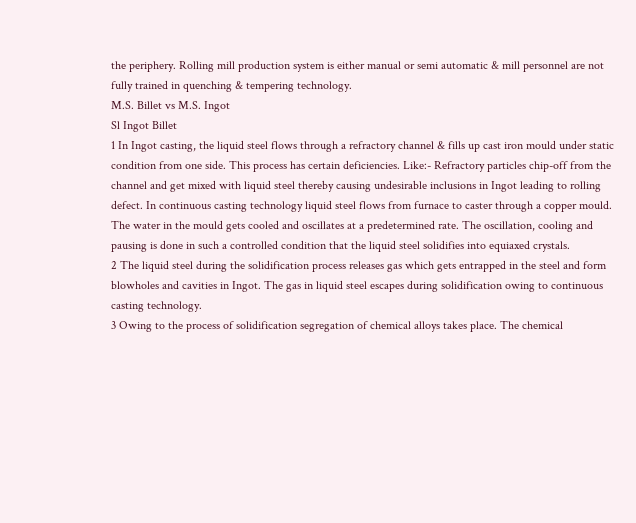the periphery. Rolling mill production system is either manual or semi automatic & mill personnel are not fully trained in quenching & tempering technology.
M.S. Billet vs M.S. Ingot
Sl Ingot Billet
1 In Ingot casting, the liquid steel flows through a refractory channel & fills up cast iron mould under static condition from one side. This process has certain deficiencies. Like:- Refractory particles chip-off from the channel and get mixed with liquid steel thereby causing undesirable inclusions in Ingot leading to rolling defect. In continuous casting technology liquid steel flows from furnace to caster through a copper mould. The water in the mould gets cooled and oscillates at a predetermined rate. The oscillation, cooling and pausing is done in such a controlled condition that the liquid steel solidifies into equiaxed crystals.
2 The liquid steel during the solidification process releases gas which gets entrapped in the steel and form blowholes and cavities in Ingot. The gas in liquid steel escapes during solidification owing to continuous casting technology.
3 Owing to the process of solidification segregation of chemical alloys takes place. The chemical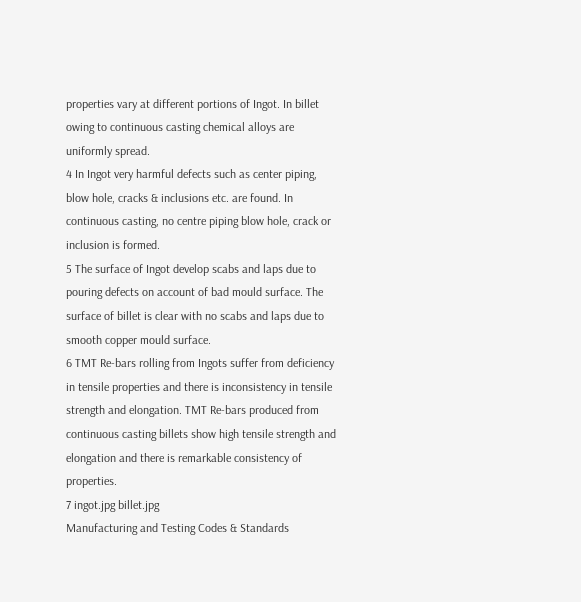properties vary at different portions of Ingot. In billet owing to continuous casting chemical alloys are uniformly spread.
4 In Ingot very harmful defects such as center piping, blow hole, cracks & inclusions etc. are found. In continuous casting, no centre piping blow hole, crack or inclusion is formed.
5 The surface of Ingot develop scabs and laps due to pouring defects on account of bad mould surface. The surface of billet is clear with no scabs and laps due to smooth copper mould surface.
6 TMT Re-bars rolling from Ingots suffer from deficiency in tensile properties and there is inconsistency in tensile strength and elongation. TMT Re-bars produced from continuous casting billets show high tensile strength and elongation and there is remarkable consistency of properties.
7 ingot.jpg billet.jpg
Manufacturing and Testing Codes & Standards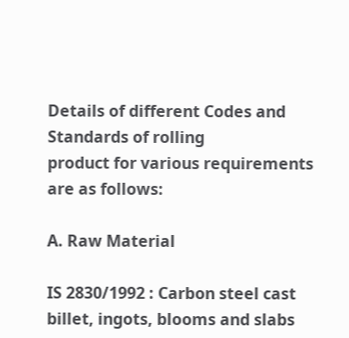Details of different Codes and Standards of rolling
product for various requirements are as follows:

A. Raw Material

IS 2830/1992 : Carbon steel cast billet, ingots, blooms and slabs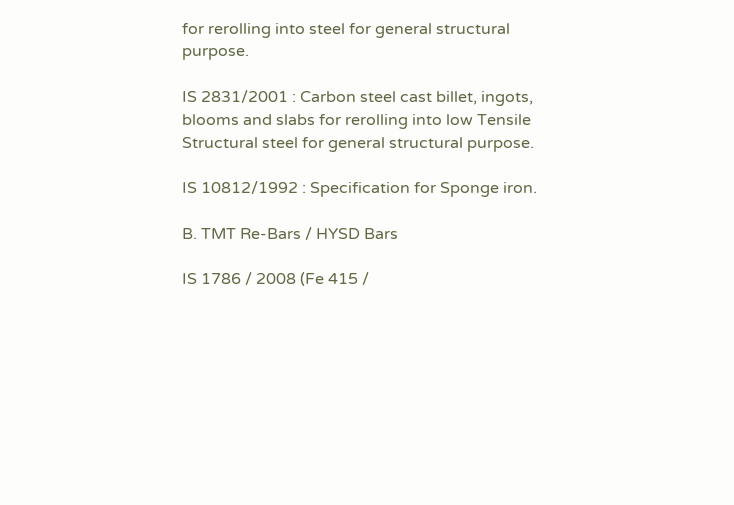for rerolling into steel for general structural purpose.

IS 2831/2001 : Carbon steel cast billet, ingots, blooms and slabs for rerolling into low Tensile Structural steel for general structural purpose.

IS 10812/1992 : Specification for Sponge iron.

B. TMT Re-Bars / HYSD Bars

IS 1786 / 2008 (Fe 415 /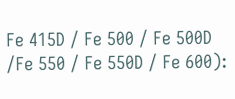Fe 415D / Fe 500 / Fe 500D /Fe 550 / Fe 550D / Fe 600):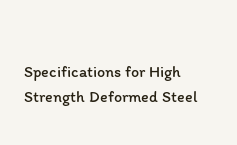Specifications for High Strength Deformed Steel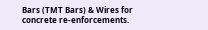Bars (TMT Bars) & Wires for concrete re-enforcements.